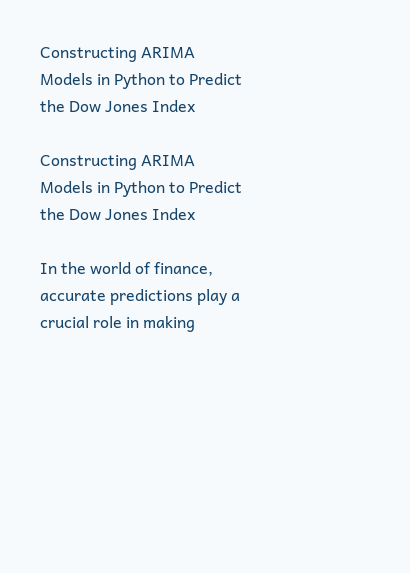Constructing ARIMA Models in Python to Predict the Dow Jones Index

Constructing ARIMA Models in Python to Predict the Dow Jones Index

In the world of finance, accurate predictions play a crucial role in making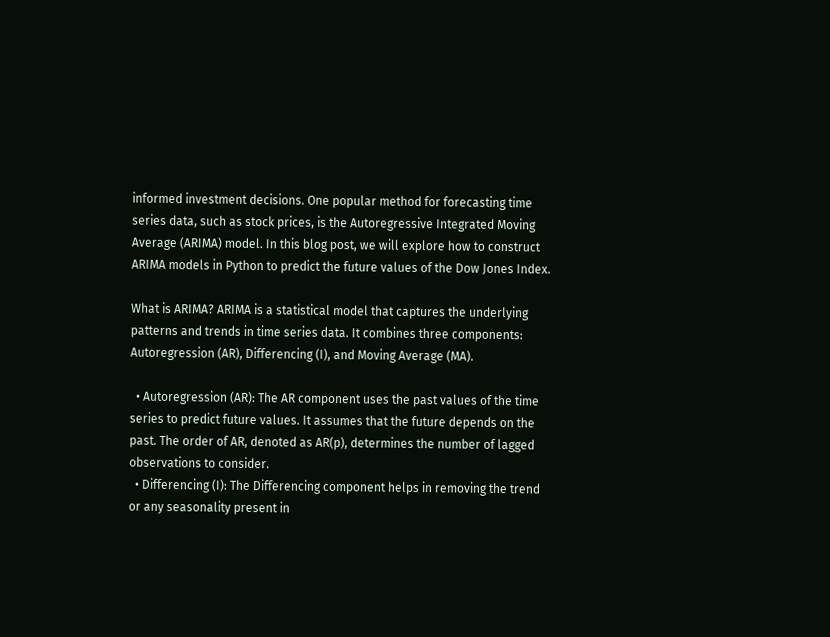informed investment decisions. One popular method for forecasting time series data, such as stock prices, is the Autoregressive Integrated Moving Average (ARIMA) model. In this blog post, we will explore how to construct ARIMA models in Python to predict the future values of the Dow Jones Index.

What is ARIMA? ARIMA is a statistical model that captures the underlying patterns and trends in time series data. It combines three components: Autoregression (AR), Differencing (I), and Moving Average (MA).

  • Autoregression (AR): The AR component uses the past values of the time series to predict future values. It assumes that the future depends on the past. The order of AR, denoted as AR(p), determines the number of lagged observations to consider.
  • Differencing (I): The Differencing component helps in removing the trend or any seasonality present in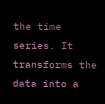the time series. It transforms the data into a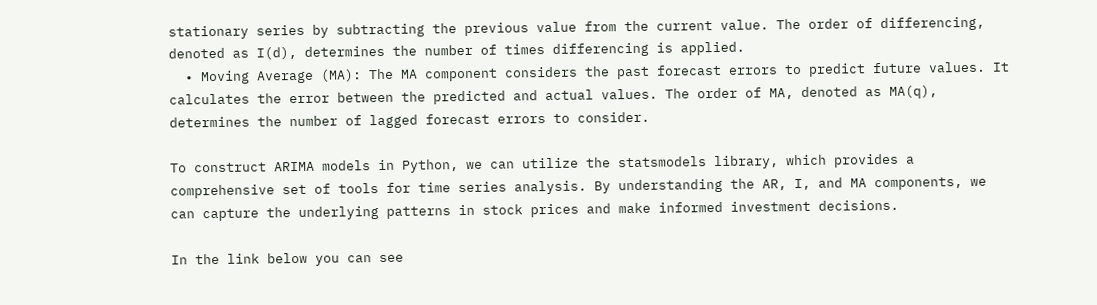stationary series by subtracting the previous value from the current value. The order of differencing, denoted as I(d), determines the number of times differencing is applied.
  • Moving Average (MA): The MA component considers the past forecast errors to predict future values. It calculates the error between the predicted and actual values. The order of MA, denoted as MA(q), determines the number of lagged forecast errors to consider.

To construct ARIMA models in Python, we can utilize the statsmodels library, which provides a comprehensive set of tools for time series analysis. By understanding the AR, I, and MA components, we can capture the underlying patterns in stock prices and make informed investment decisions.

In the link below you can see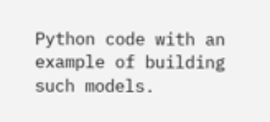Python code with an example of building such models.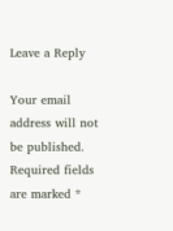Leave a Reply

Your email address will not be published. Required fields are marked *